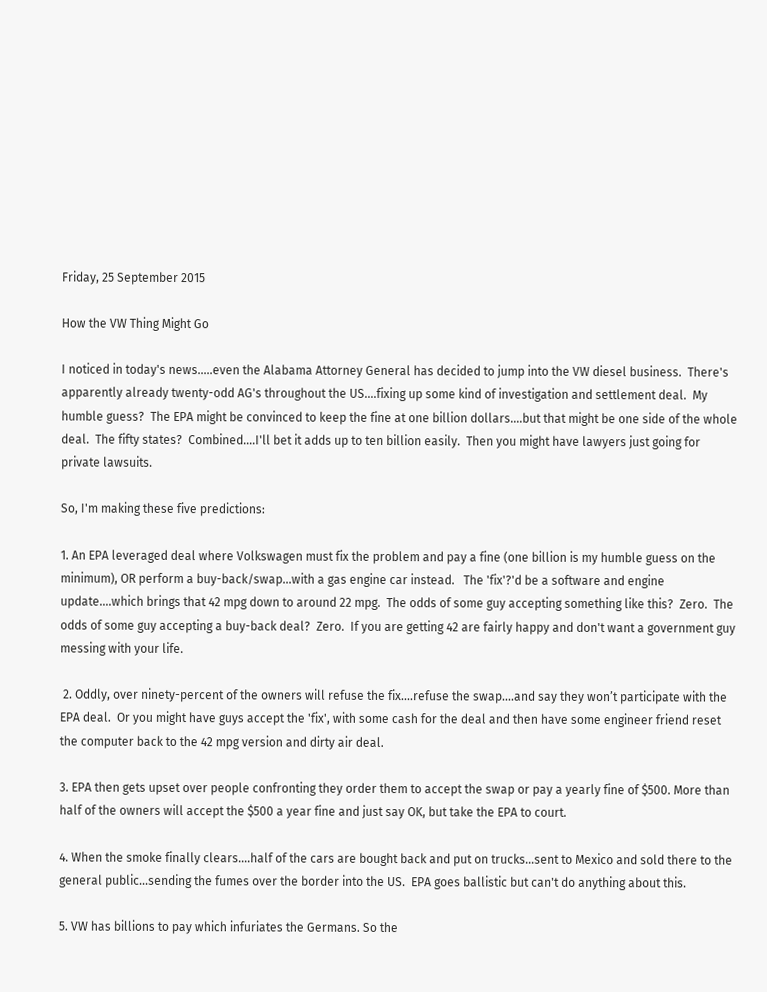Friday, 25 September 2015

How the VW Thing Might Go

I noticed in today's news.....even the Alabama Attorney General has decided to jump into the VW diesel business.  There's apparently already twenty-odd AG's throughout the US....fixing up some kind of investigation and settlement deal.  My humble guess?  The EPA might be convinced to keep the fine at one billion dollars....but that might be one side of the whole deal.  The fifty states?  Combined....I'll bet it adds up to ten billion easily.  Then you might have lawyers just going for private lawsuits.

So, I'm making these five predictions:

1. An EPA leveraged deal where Volkswagen must fix the problem and pay a fine (one billion is my humble guess on the minimum), OR perform a buy-back/swap...with a gas engine car instead.   The 'fix'?'d be a software and engine update....which brings that 42 mpg down to around 22 mpg.  The odds of some guy accepting something like this?  Zero.  The odds of some guy accepting a buy-back deal?  Zero.  If you are getting 42 are fairly happy and don't want a government guy messing with your life.

 2. Oddly, over ninety-percent of the owners will refuse the fix....refuse the swap....and say they won’t participate with the EPA deal.  Or you might have guys accept the 'fix', with some cash for the deal and then have some engineer friend reset the computer back to the 42 mpg version and dirty air deal.

3. EPA then gets upset over people confronting they order them to accept the swap or pay a yearly fine of $500. More than half of the owners will accept the $500 a year fine and just say OK, but take the EPA to court.

4. When the smoke finally clears....half of the cars are bought back and put on trucks...sent to Mexico and sold there to the general public...sending the fumes over the border into the US.  EPA goes ballistic but can't do anything about this.

5. VW has billions to pay which infuriates the Germans. So the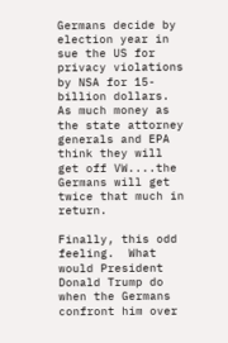Germans decide by election year in sue the US for privacy violations by NSA for 15-billion dollars. As much money as the state attorney generals and EPA think they will get off VW....the Germans will get twice that much in return.

Finally, this odd feeling.  What would President Donald Trump do when the Germans confront him over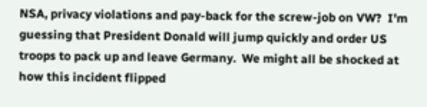NSA, privacy violations and pay-back for the screw-job on VW?  I'm guessing that President Donald will jump quickly and order US troops to pack up and leave Germany.  We might all be shocked at how this incident flipped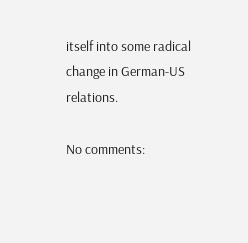itself into some radical change in German-US relations.

No comments: